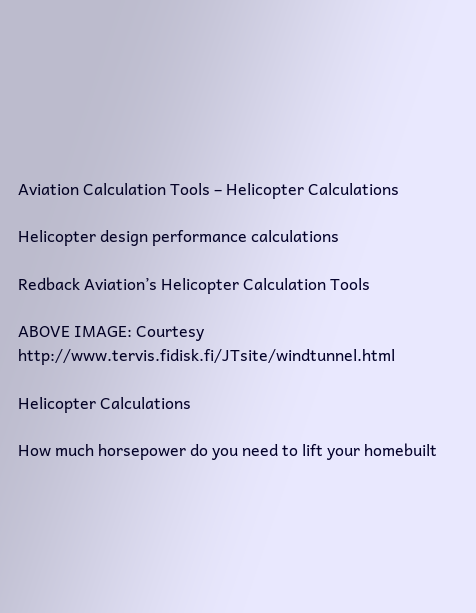Aviation Calculation Tools – Helicopter Calculations

Helicopter design performance calculations

Redback Aviation’s Helicopter Calculation Tools

ABOVE IMAGE: Courtesy http://www.tervis.fidisk.fi/JTsite/windtunnel.html

Helicopter Calculations

How much horsepower do you need to lift your homebuilt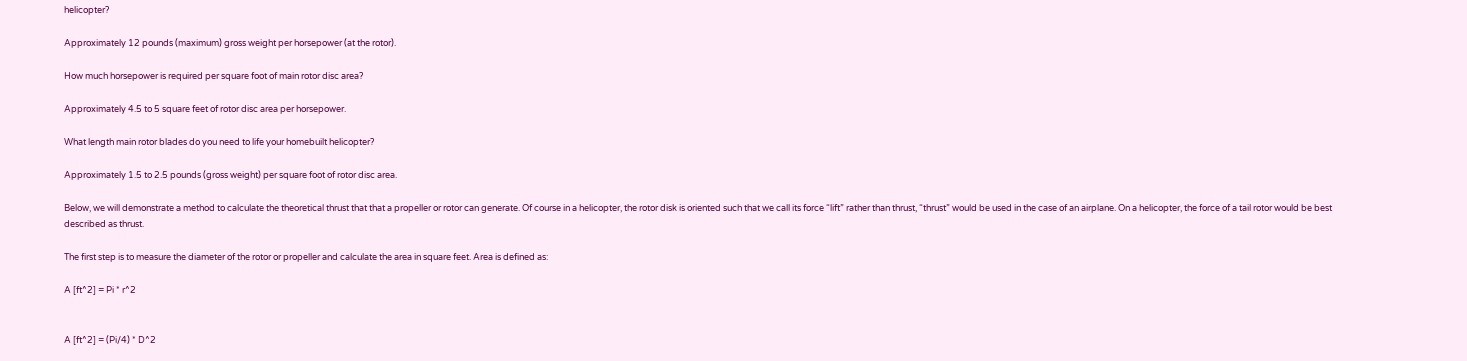helicopter?

Approximately 12 pounds (maximum) gross weight per horsepower (at the rotor).

How much horsepower is required per square foot of main rotor disc area?

Approximately 4.5 to 5 square feet of rotor disc area per horsepower.

What length main rotor blades do you need to life your homebuilt helicopter?

Approximately 1.5 to 2.5 pounds (gross weight) per square foot of rotor disc area.

Below, we will demonstrate a method to calculate the theoretical thrust that that a propeller or rotor can generate. Of course in a helicopter, the rotor disk is oriented such that we call its force “lift” rather than thrust, “thrust” would be used in the case of an airplane. On a helicopter, the force of a tail rotor would be best described as thrust.

The first step is to measure the diameter of the rotor or propeller and calculate the area in square feet. Area is defined as:

A [ft^2] = Pi * r^2


A [ft^2] = (Pi/4) * D^2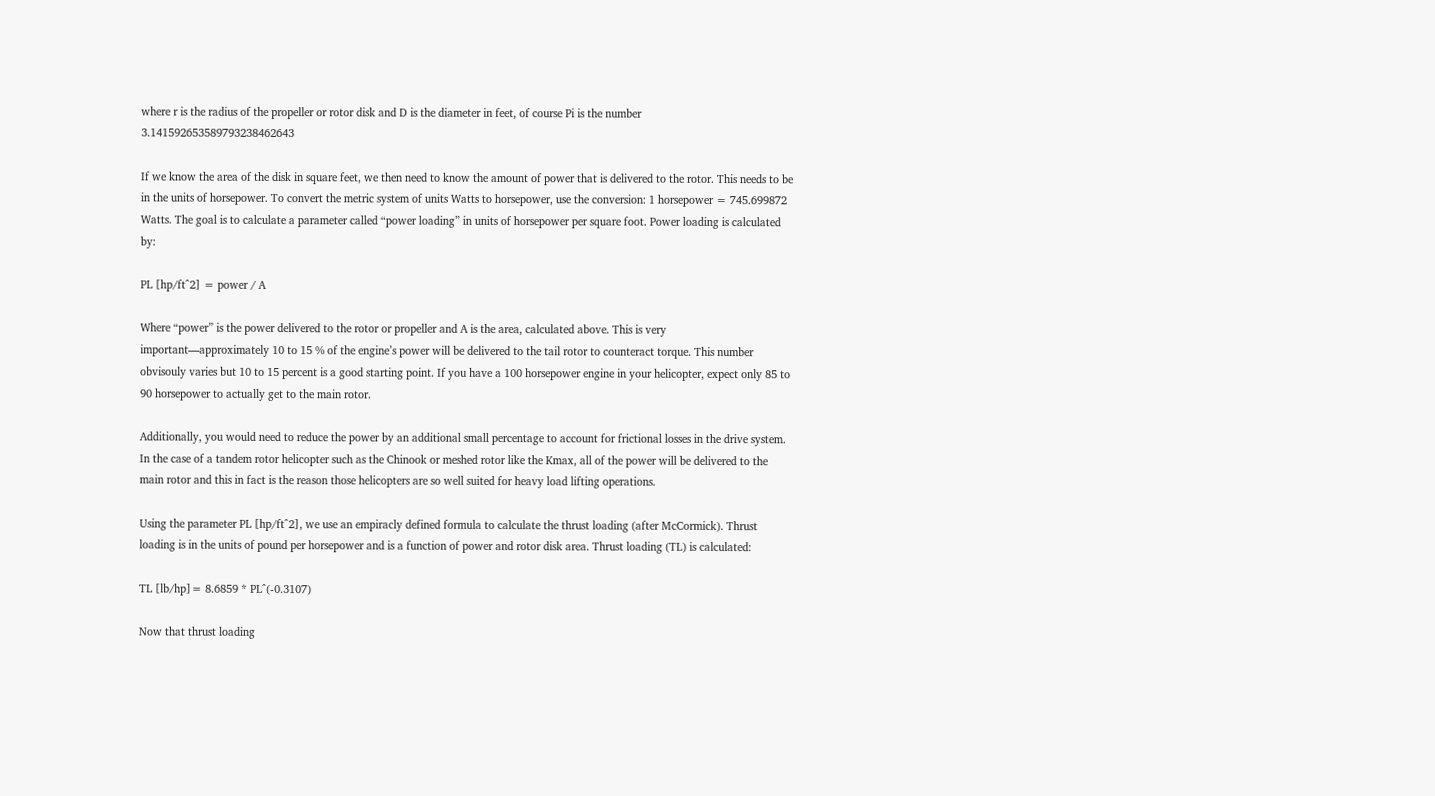where r is the radius of the propeller or rotor disk and D is the diameter in feet, of course Pi is the number 3.141592653589793238462643

If we know the area of the disk in square feet, we then need to know the amount of power that is delivered to the rotor. This needs to be in the units of horsepower. To convert the metric system of units Watts to horsepower, use the conversion: 1 horsepower = 745.699872 Watts. The goal is to calculate a parameter called “power loading” in units of horsepower per square foot. Power loading is calculated by:

PL [hp/ft^2] = power / A

Where “power” is the power delivered to the rotor or propeller and A is the area, calculated above. This is very important—approximately 10 to 15 % of the engine’s power will be delivered to the tail rotor to counteract torque. This number obvisouly varies but 10 to 15 percent is a good starting point. If you have a 100 horsepower engine in your helicopter, expect only 85 to 90 horsepower to actually get to the main rotor.

Additionally, you would need to reduce the power by an additional small percentage to account for frictional losses in the drive system. In the case of a tandem rotor helicopter such as the Chinook or meshed rotor like the Kmax, all of the power will be delivered to the main rotor and this in fact is the reason those helicopters are so well suited for heavy load lifting operations.

Using the parameter PL [hp/ft^2], we use an empiracly defined formula to calculate the thrust loading (after McCormick). Thrust loading is in the units of pound per horsepower and is a function of power and rotor disk area. Thrust loading (TL) is calculated:

TL [lb/hp]= 8.6859 * PL^(-0.3107)

Now that thrust loading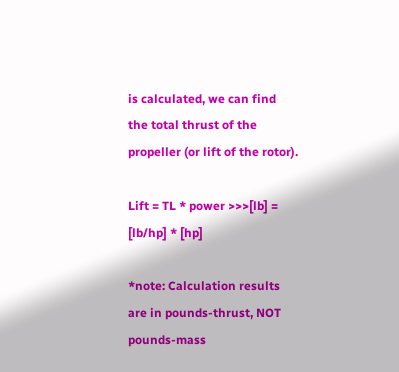is calculated, we can find the total thrust of the propeller (or lift of the rotor).

Lift = TL * power >>>[lb] = [lb/hp] * [hp]

*note: Calculation results are in pounds-thrust, NOT pounds-mass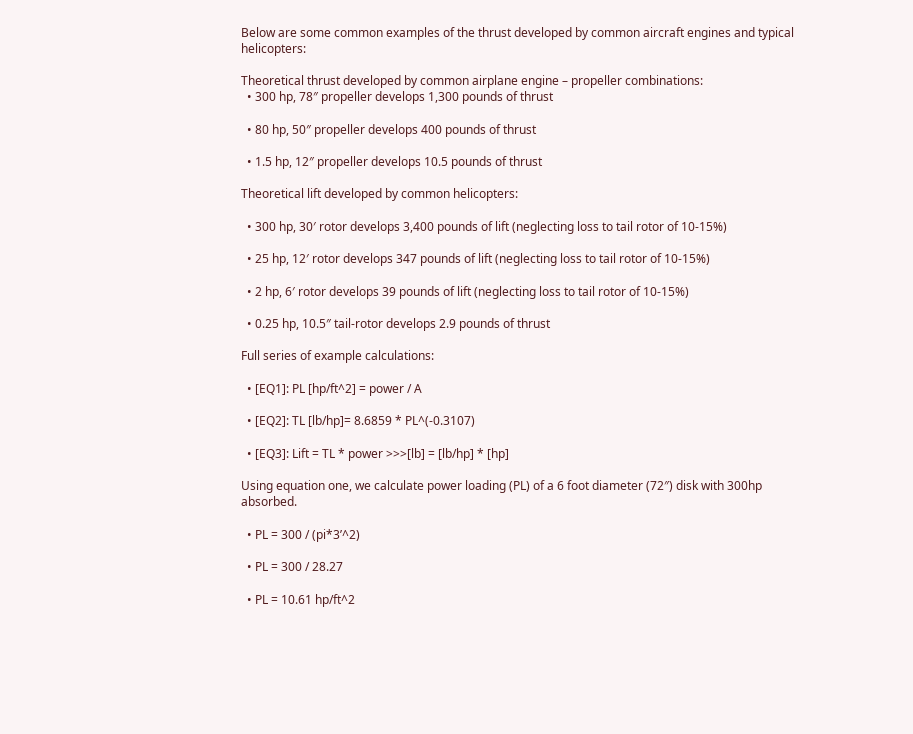Below are some common examples of the thrust developed by common aircraft engines and typical helicopters:

Theoretical thrust developed by common airplane engine – propeller combinations:
  • 300 hp, 78″ propeller develops 1,300 pounds of thrust

  • 80 hp, 50″ propeller develops 400 pounds of thrust

  • 1.5 hp, 12″ propeller develops 10.5 pounds of thrust

Theoretical lift developed by common helicopters:

  • 300 hp, 30′ rotor develops 3,400 pounds of lift (neglecting loss to tail rotor of 10-15%)

  • 25 hp, 12′ rotor develops 347 pounds of lift (neglecting loss to tail rotor of 10-15%)

  • 2 hp, 6′ rotor develops 39 pounds of lift (neglecting loss to tail rotor of 10-15%)

  • 0.25 hp, 10.5″ tail-rotor develops 2.9 pounds of thrust

Full series of example calculations:

  • [EQ1]: PL [hp/ft^2] = power / A

  • [EQ2]: TL [lb/hp]= 8.6859 * PL^(-0.3107)

  • [EQ3]: Lift = TL * power >>>[lb] = [lb/hp] * [hp]

Using equation one, we calculate power loading (PL) of a 6 foot diameter (72″) disk with 300hp absorbed.

  • PL = 300 / (pi*3’^2)

  • PL = 300 / 28.27

  • PL = 10.61 hp/ft^2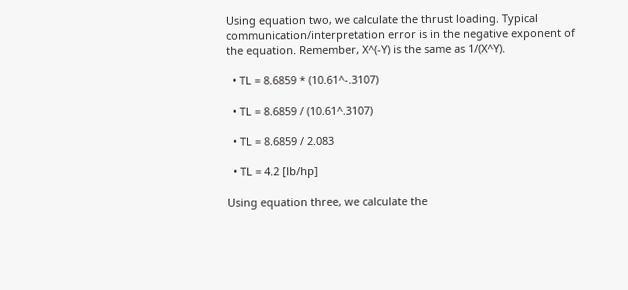Using equation two, we calculate the thrust loading. Typical communication/interpretation error is in the negative exponent of the equation. Remember, X^(-Y) is the same as 1/(X^Y).

  • TL = 8.6859 * (10.61^-.3107)

  • TL = 8.6859 / (10.61^.3107)

  • TL = 8.6859 / 2.083

  • TL = 4.2 [lb/hp]

Using equation three, we calculate the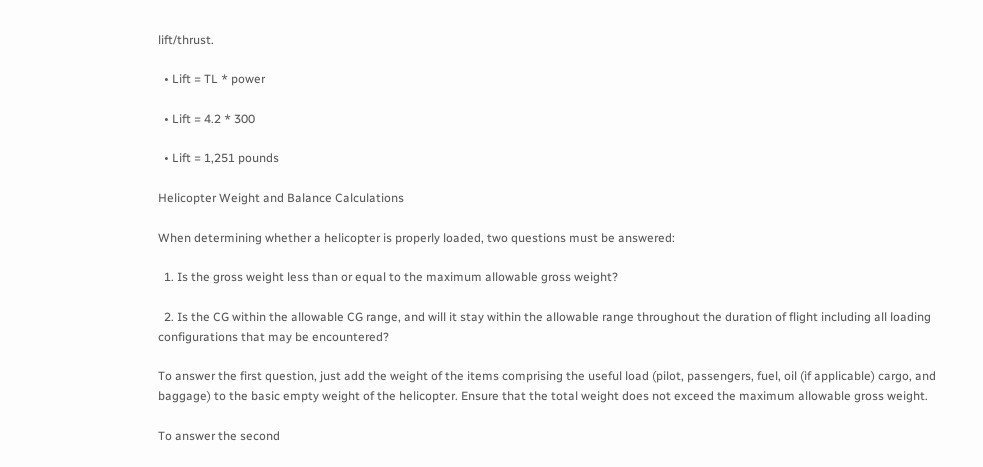lift/thrust.

  • Lift = TL * power

  • Lift = 4.2 * 300

  • Lift = 1,251 pounds

Helicopter Weight and Balance Calculations

When determining whether a helicopter is properly loaded, two questions must be answered:

  1. Is the gross weight less than or equal to the maximum allowable gross weight?

  2. Is the CG within the allowable CG range, and will it stay within the allowable range throughout the duration of flight including all loading configurations that may be encountered?

To answer the first question, just add the weight of the items comprising the useful load (pilot, passengers, fuel, oil (if applicable) cargo, and baggage) to the basic empty weight of the helicopter. Ensure that the total weight does not exceed the maximum allowable gross weight.

To answer the second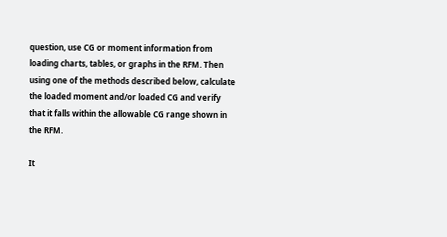question, use CG or moment information from loading charts, tables, or graphs in the RFM. Then using one of the methods described below, calculate the loaded moment and/or loaded CG and verify that it falls within the allowable CG range shown in the RFM.

It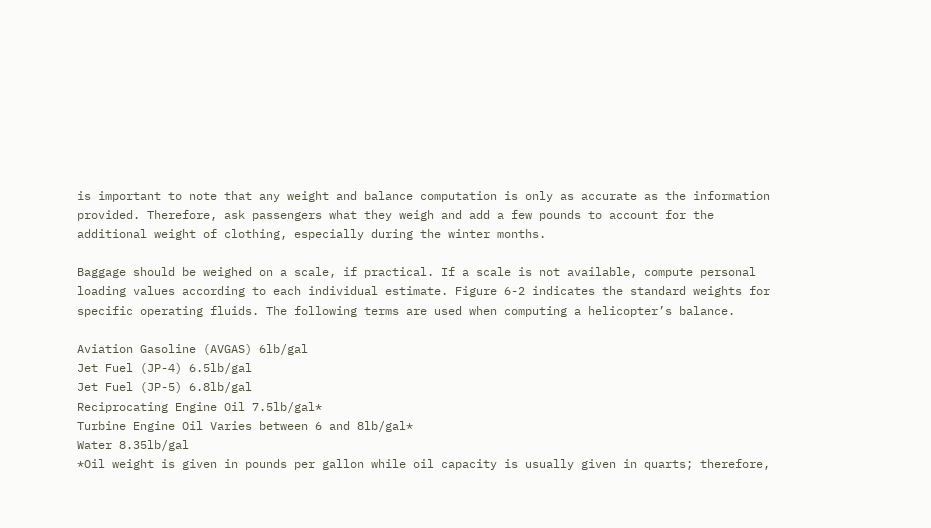is important to note that any weight and balance computation is only as accurate as the information provided. Therefore, ask passengers what they weigh and add a few pounds to account for the additional weight of clothing, especially during the winter months.

Baggage should be weighed on a scale, if practical. If a scale is not available, compute personal loading values according to each individual estimate. Figure 6-2 indicates the standard weights for specific operating fluids. The following terms are used when computing a helicopter’s balance.

Aviation Gasoline (AVGAS) 6lb/gal
Jet Fuel (JP-4) 6.5lb/gal
Jet Fuel (JP-5) 6.8lb/gal
Reciprocating Engine Oil 7.5lb/gal*
Turbine Engine Oil Varies between 6 and 8lb/gal*
Water 8.35lb/gal
*Oil weight is given in pounds per gallon while oil capacity is usually given in quarts; therefore,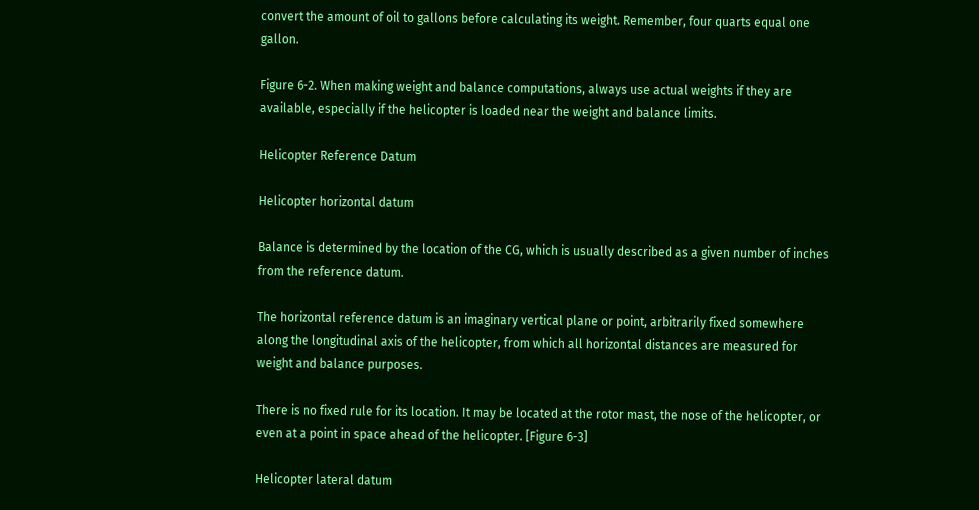convert the amount of oil to gallons before calculating its weight. Remember, four quarts equal one gallon.

Figure 6-2. When making weight and balance computations, always use actual weights if they are available, especially if the helicopter is loaded near the weight and balance limits.

Helicopter Reference Datum

Helicopter horizontal datum

Balance is determined by the location of the CG, which is usually described as a given number of inches from the reference datum.

The horizontal reference datum is an imaginary vertical plane or point, arbitrarily fixed somewhere along the longitudinal axis of the helicopter, from which all horizontal distances are measured for weight and balance purposes.

There is no fixed rule for its location. It may be located at the rotor mast, the nose of the helicopter, or even at a point in space ahead of the helicopter. [Figure 6-3]

Helicopter lateral datum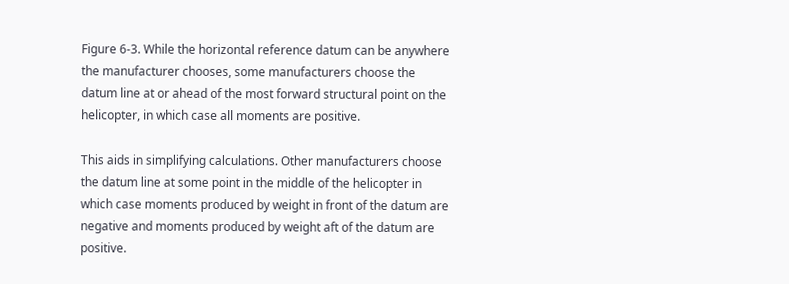Figure 6-3. While the horizontal reference datum can be anywhere the manufacturer chooses, some manufacturers choose the datum line at or ahead of the most forward structural point on the helicopter, in which case all moments are positive.

This aids in simplifying calculations. Other manufacturers choose the datum line at some point in the middle of the helicopter in which case moments produced by weight in front of the datum are negative and moments produced by weight aft of the datum are positive.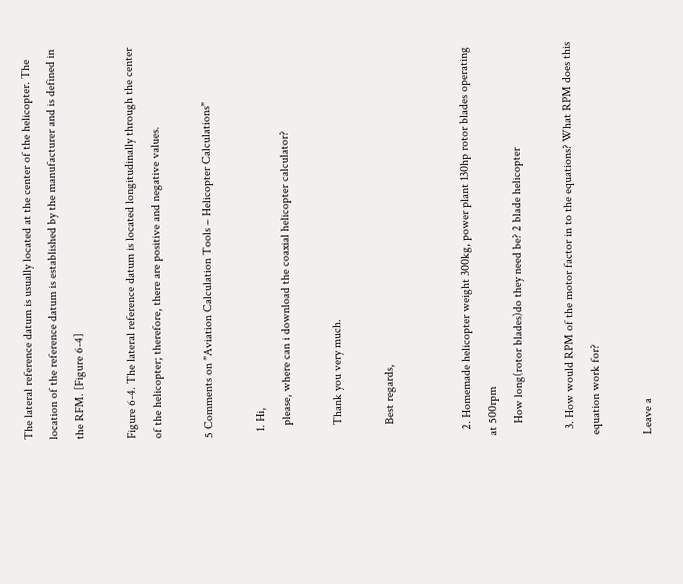The lateral reference datum is usually located at the center of the helicopter. The location of the reference datum is established by the manufacturer and is defined in the RFM. [Figure 6-4]

Figure 6-4. The lateral reference datum is located longitudinally through the center of the helicopter; therefore, there are positive and negative values.

5 Comments on "Aviation Calculation Tools – Helicopter Calculations"

  1. Hi,
    please, where can i download the coaxial helicopter calculator?

    Thank you very much.

    Best regards,


  2. Homemade helicopter weight 300kg, power plant 130hp rotor blades operating at 500rpm
    How long(rotor blades)do they need be? 2 blade helicopter

  3. How would RPM of the motor factor in to the equations? What RPM does this equation work for?

Leave a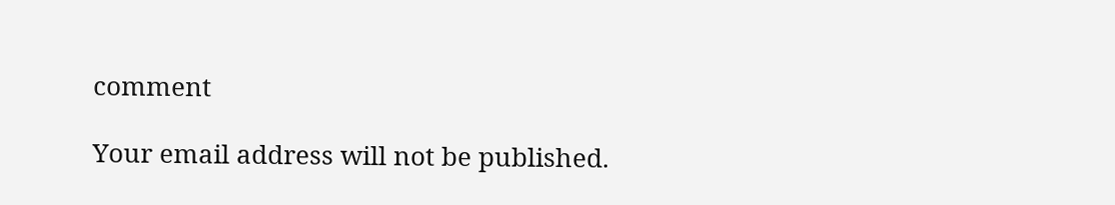comment

Your email address will not be published.